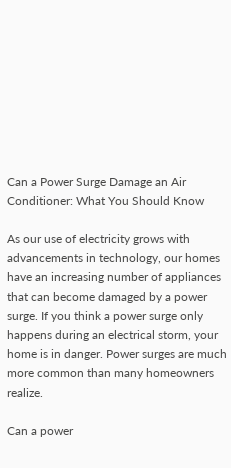Can a Power Surge Damage an Air Conditioner: What You Should Know

As our use of electricity grows with advancements in technology, our homes have an increasing number of appliances that can become damaged by a power surge. If you think a power surge only happens during an electrical storm, your home is in danger. Power surges are much more common than many homeowners realize.

Can a power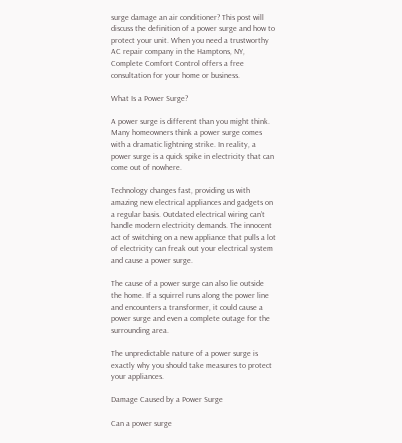surge damage an air conditioner? This post will discuss the definition of a power surge and how to protect your unit. When you need a trustworthy AC repair company in the Hamptons, NY, Complete Comfort Control offers a free consultation for your home or business.

What Is a Power Surge?

A power surge is different than you might think. Many homeowners think a power surge comes with a dramatic lightning strike. In reality, a power surge is a quick spike in electricity that can come out of nowhere.

Technology changes fast, providing us with amazing new electrical appliances and gadgets on a regular basis. Outdated electrical wiring can’t handle modern electricity demands. The innocent act of switching on a new appliance that pulls a lot of electricity can freak out your electrical system and cause a power surge.

The cause of a power surge can also lie outside the home. If a squirrel runs along the power line and encounters a transformer, it could cause a power surge and even a complete outage for the surrounding area.

The unpredictable nature of a power surge is exactly why you should take measures to protect your appliances.

Damage Caused by a Power Surge

Can a power surge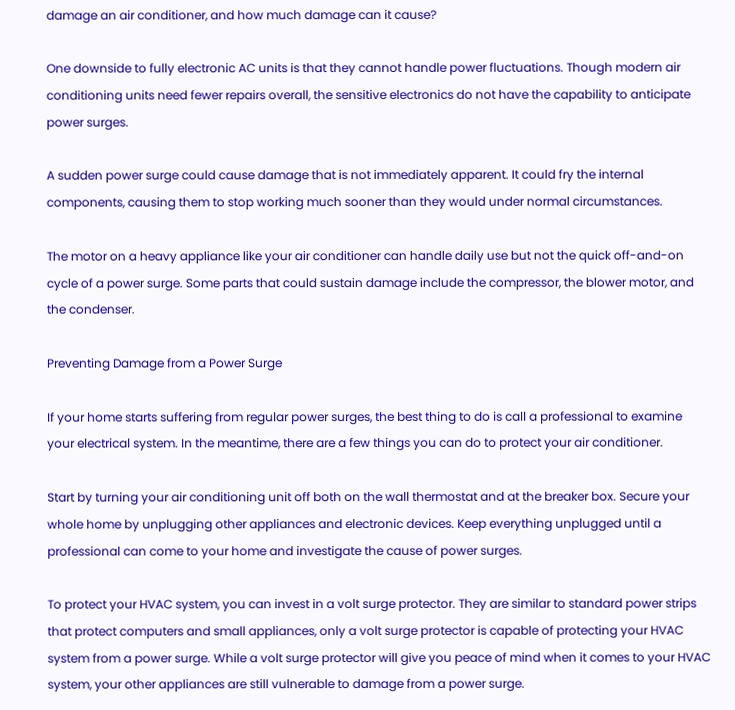damage an air conditioner, and how much damage can it cause?

One downside to fully electronic AC units is that they cannot handle power fluctuations. Though modern air conditioning units need fewer repairs overall, the sensitive electronics do not have the capability to anticipate power surges.

A sudden power surge could cause damage that is not immediately apparent. It could fry the internal components, causing them to stop working much sooner than they would under normal circumstances.

The motor on a heavy appliance like your air conditioner can handle daily use but not the quick off-and-on cycle of a power surge. Some parts that could sustain damage include the compressor, the blower motor, and the condenser.

Preventing Damage from a Power Surge

If your home starts suffering from regular power surges, the best thing to do is call a professional to examine your electrical system. In the meantime, there are a few things you can do to protect your air conditioner.

Start by turning your air conditioning unit off both on the wall thermostat and at the breaker box. Secure your whole home by unplugging other appliances and electronic devices. Keep everything unplugged until a professional can come to your home and investigate the cause of power surges.

To protect your HVAC system, you can invest in a volt surge protector. They are similar to standard power strips that protect computers and small appliances, only a volt surge protector is capable of protecting your HVAC system from a power surge. While a volt surge protector will give you peace of mind when it comes to your HVAC system, your other appliances are still vulnerable to damage from a power surge.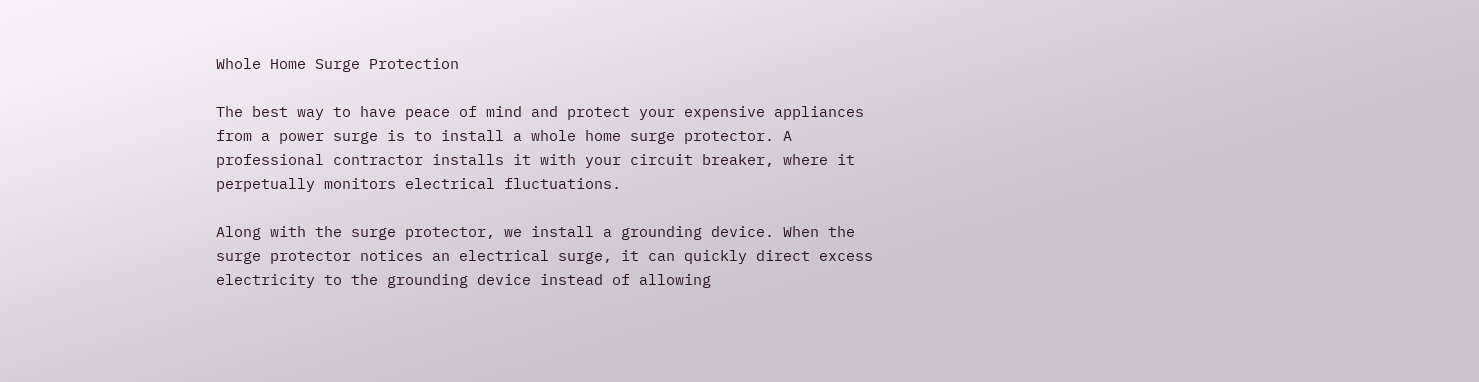Whole Home Surge Protection

The best way to have peace of mind and protect your expensive appliances from a power surge is to install a whole home surge protector. A professional contractor installs it with your circuit breaker, where it perpetually monitors electrical fluctuations.

Along with the surge protector, we install a grounding device. When the surge protector notices an electrical surge, it can quickly direct excess electricity to the grounding device instead of allowing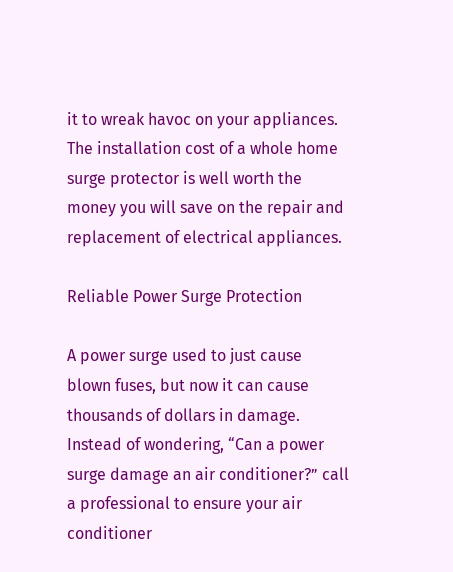it to wreak havoc on your appliances. The installation cost of a whole home surge protector is well worth the money you will save on the repair and replacement of electrical appliances.

Reliable Power Surge Protection

A power surge used to just cause blown fuses, but now it can cause thousands of dollars in damage. Instead of wondering, “Can a power surge damage an air conditioner?” call a professional to ensure your air conditioner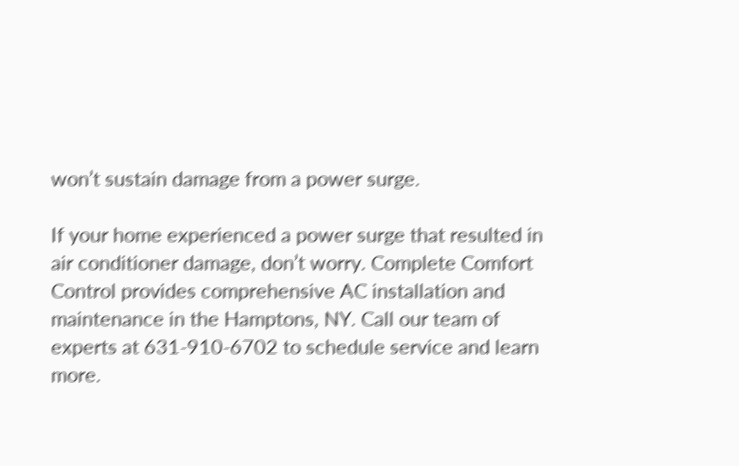won’t sustain damage from a power surge.

If your home experienced a power surge that resulted in air conditioner damage, don’t worry. Complete Comfort Control provides comprehensive AC installation and maintenance in the Hamptons, NY. Call our team of experts at 631-910-6702 to schedule service and learn more.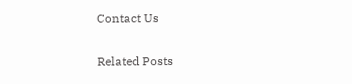Contact Us

Related Posts